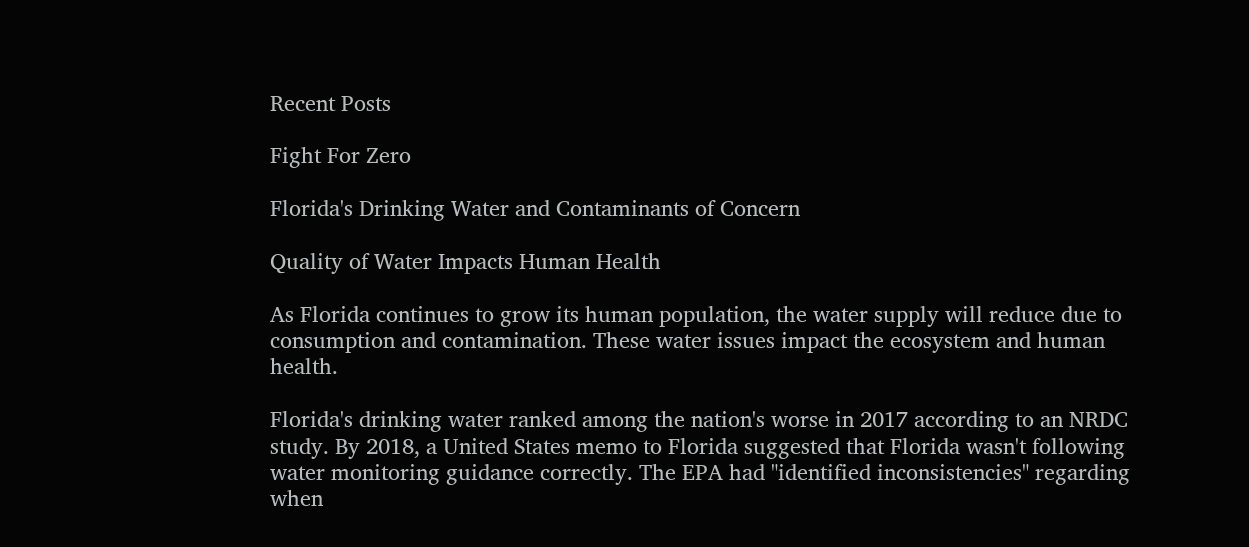Recent Posts

Fight For Zero

Florida's Drinking Water and Contaminants of Concern

Quality of Water Impacts Human Health

As Florida continues to grow its human population, the water supply will reduce due to consumption and contamination. These water issues impact the ecosystem and human health.

Florida's drinking water ranked among the nation's worse in 2017 according to an NRDC study. By 2018, a United States memo to Florida suggested that Florida wasn't following water monitoring guidance correctly. The EPA had "identified inconsistencies" regarding when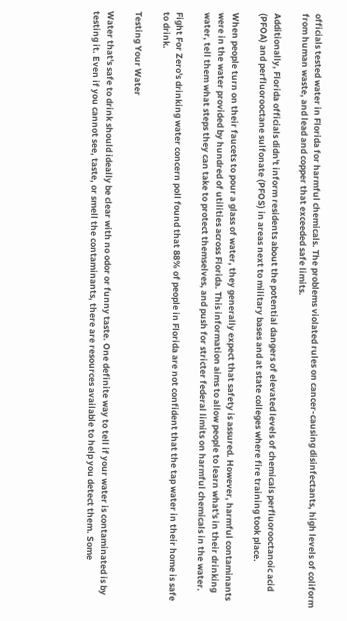officials tested water in Florida for harmful chemicals. The problems violated rules on cancer-causing disinfectants, high levels of coliform from human waste, and lead and copper that exceeded safe limits.

Additionally, Florida officials didn't inform residents about the potential dangers of elevated levels of chemicals perfluorooctanoic acid (PFOA) and perfluorooctane sulfonate (PFOS) in areas next to military bases and at state colleges where fire training took place.

When people turn on their faucets to pour a glass of water, they generally expect that safety is assured. However, harmful contaminants were in the water provided by hundred of utilities across Florida. This information aims to allow people to learn what's in their drinking water, tell them what steps they can take to protect themselves, and push for stricter federal limits on harmful chemicals in the water.

Fight For Zero's drinking water concern poll found that 88% of people in Florida are not confident that the tap water in their home is safe to drink.

Testing Your Water

Water that's safe to drink should ideally be clear with no odor or funny taste. One definite way to tell if your water is contaminated is by testing it. Even if you cannot see, taste, or smell the contaminants, there are resources available to help you detect them. Some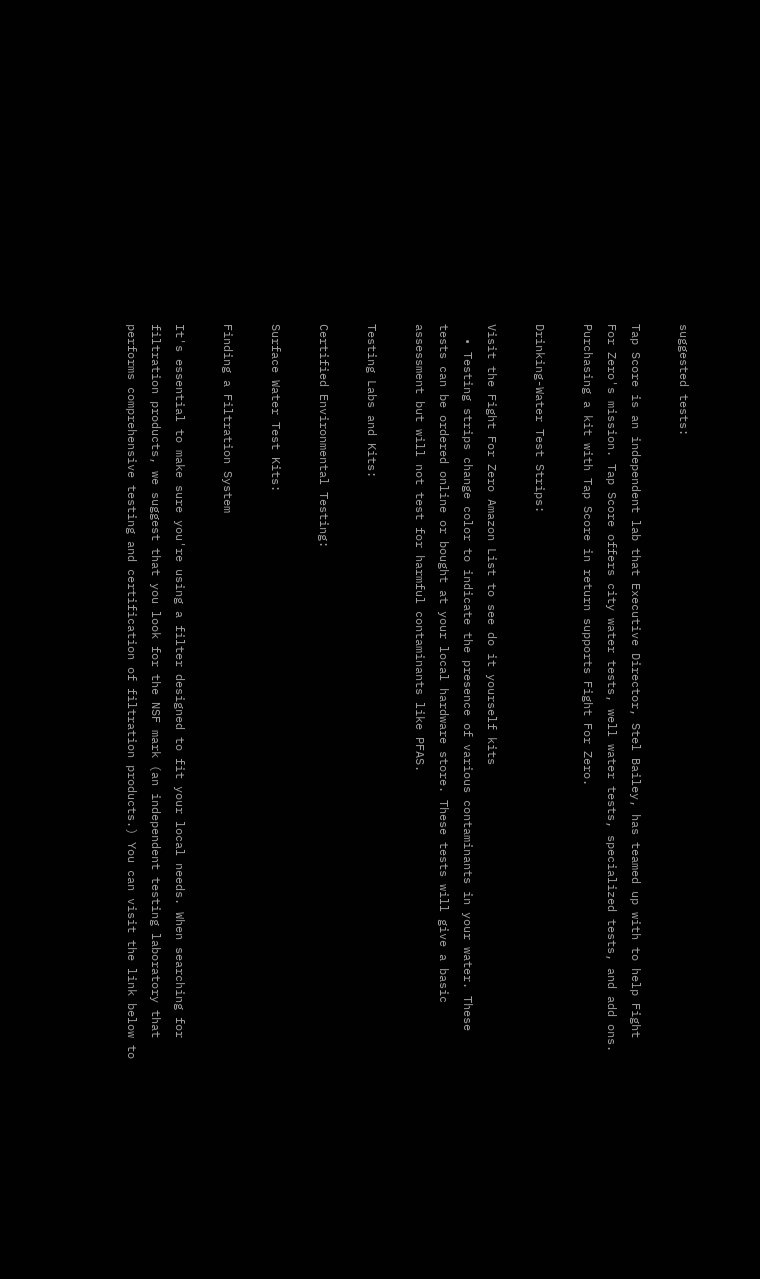suggested tests:

Tap Score is an independent lab that Executive Director, Stel Bailey, has teamed up with to help Fight For Zero's mission. Tap Score offers city water tests, well water tests, specialized tests, and add ons. Purchasing a kit with Tap Score in return supports Fight For Zero.

Drinking-Water Test Strips:

Visit the Fight For Zero Amazon List to see do it yourself kits
  • Testing strips change color to indicate the presence of various contaminants in your water. These tests can be ordered online or bought at your local hardware store. These tests will give a basic assessment but will not test for harmful contaminants like PFAS.

Testing Labs and Kits:

Certified Environmental Testing:

Surface Water Test Kits:

Finding a Filtration System

It's essential to make sure you're using a filter designed to fit your local needs. When searching for filtration products, we suggest that you look for the NSF mark (an independent testing laboratory that performs comprehensive testing and certification of filtration products.) You can visit the link below to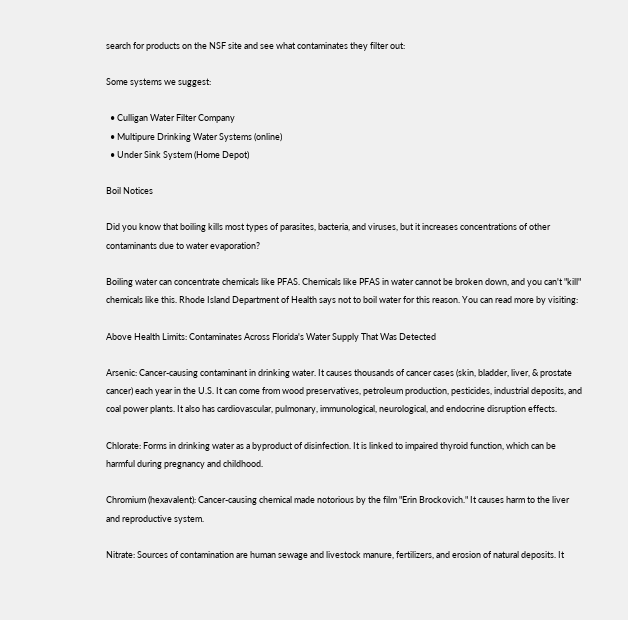search for products on the NSF site and see what contaminates they filter out:

Some systems we suggest:

  • Culligan Water Filter Company
  • Multipure Drinking Water Systems (online)
  • Under Sink System (Home Depot)

Boil Notices

Did you know that boiling kills most types of parasites, bacteria, and viruses, but it increases concentrations of other contaminants due to water evaporation?

Boiling water can concentrate chemicals like PFAS. Chemicals like PFAS in water cannot be broken down, and you can't "kill" chemicals like this. Rhode Island Department of Health says not to boil water for this reason. You can read more by visiting:

Above Health Limits: Contaminates Across Florida's Water Supply That Was Detected

Arsenic: Cancer-causing contaminant in drinking water. It causes thousands of cancer cases (skin, bladder, liver, & prostate cancer) each year in the U.S. It can come from wood preservatives, petroleum production, pesticides, industrial deposits, and coal power plants. It also has cardiovascular, pulmonary, immunological, neurological, and endocrine disruption effects.

Chlorate: Forms in drinking water as a byproduct of disinfection. It is linked to impaired thyroid function, which can be harmful during pregnancy and childhood.

Chromium (hexavalent): Cancer-causing chemical made notorious by the film "Erin Brockovich." It causes harm to the liver and reproductive system.

Nitrate: Sources of contamination are human sewage and livestock manure, fertilizers, and erosion of natural deposits. It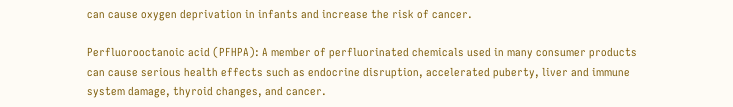can cause oxygen deprivation in infants and increase the risk of cancer.

Perfluorooctanoic acid (PFHPA): A member of perfluorinated chemicals used in many consumer products can cause serious health effects such as endocrine disruption, accelerated puberty, liver and immune system damage, thyroid changes, and cancer.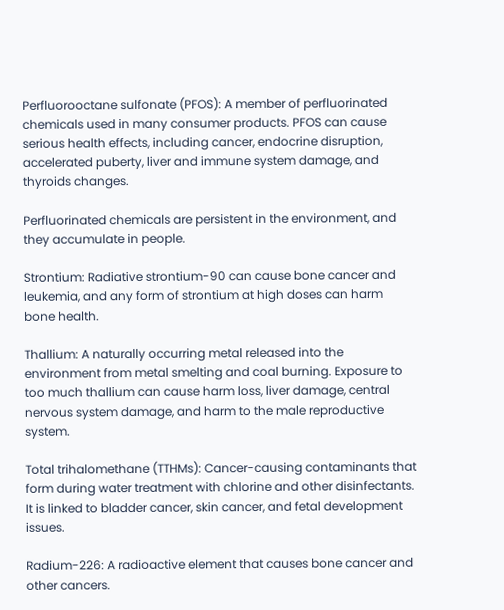Perfluorooctane sulfonate (PFOS): A member of perfluorinated chemicals used in many consumer products. PFOS can cause serious health effects, including cancer, endocrine disruption, accelerated puberty, liver and immune system damage, and thyroids changes.

Perfluorinated chemicals are persistent in the environment, and they accumulate in people.

Strontium: Radiative strontium-90 can cause bone cancer and leukemia, and any form of strontium at high doses can harm bone health.

Thallium: A naturally occurring metal released into the environment from metal smelting and coal burning. Exposure to too much thallium can cause harm loss, liver damage, central nervous system damage, and harm to the male reproductive system.

Total trihalomethane (TTHMs): Cancer-causing contaminants that form during water treatment with chlorine and other disinfectants. It is linked to bladder cancer, skin cancer, and fetal development issues.

Radium-226: A radioactive element that causes bone cancer and other cancers.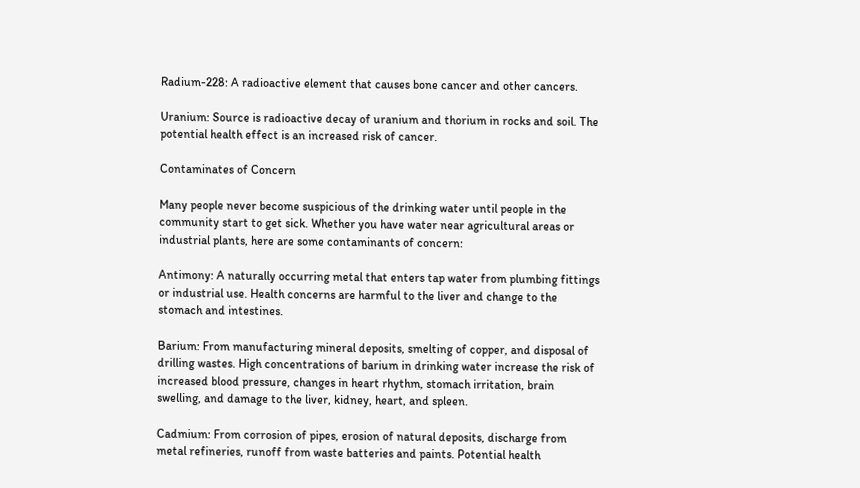Radium-228: A radioactive element that causes bone cancer and other cancers.

Uranium: Source is radioactive decay of uranium and thorium in rocks and soil. The potential health effect is an increased risk of cancer.

Contaminates of Concern

Many people never become suspicious of the drinking water until people in the community start to get sick. Whether you have water near agricultural areas or industrial plants, here are some contaminants of concern:

Antimony: A naturally occurring metal that enters tap water from plumbing fittings or industrial use. Health concerns are harmful to the liver and change to the stomach and intestines.

Barium: From manufacturing mineral deposits, smelting of copper, and disposal of drilling wastes. High concentrations of barium in drinking water increase the risk of increased blood pressure, changes in heart rhythm, stomach irritation, brain swelling, and damage to the liver, kidney, heart, and spleen.

Cadmium: From corrosion of pipes, erosion of natural deposits, discharge from metal refineries, runoff from waste batteries and paints. Potential health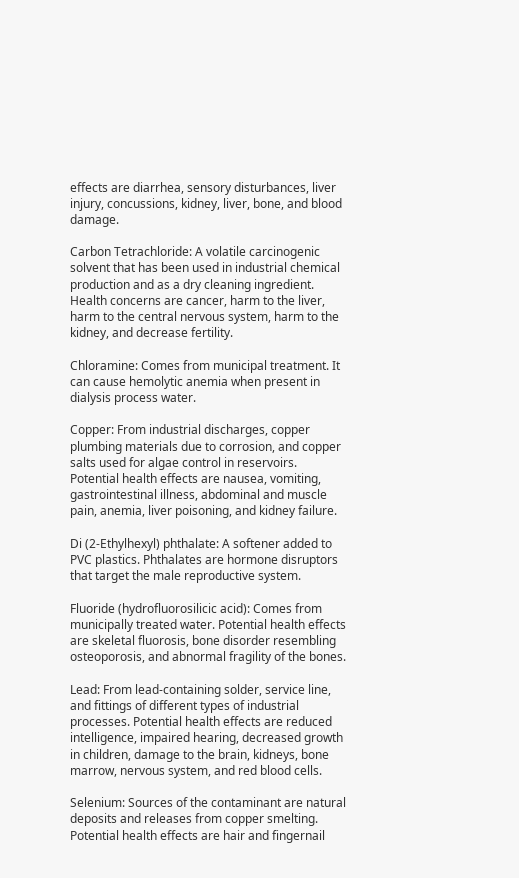effects are diarrhea, sensory disturbances, liver injury, concussions, kidney, liver, bone, and blood damage.

Carbon Tetrachloride: A volatile carcinogenic solvent that has been used in industrial chemical production and as a dry cleaning ingredient. Health concerns are cancer, harm to the liver, harm to the central nervous system, harm to the kidney, and decrease fertility.

Chloramine: Comes from municipal treatment. It can cause hemolytic anemia when present in dialysis process water.

Copper: From industrial discharges, copper plumbing materials due to corrosion, and copper salts used for algae control in reservoirs. Potential health effects are nausea, vomiting, gastrointestinal illness, abdominal and muscle pain, anemia, liver poisoning, and kidney failure.

Di (2-Ethylhexyl) phthalate: A softener added to PVC plastics. Phthalates are hormone disruptors that target the male reproductive system.

Fluoride (hydrofluorosilicic acid): Comes from municipally treated water. Potential health effects are skeletal fluorosis, bone disorder resembling osteoporosis, and abnormal fragility of the bones.

Lead: From lead-containing solder, service line, and fittings of different types of industrial processes. Potential health effects are reduced intelligence, impaired hearing, decreased growth in children, damage to the brain, kidneys, bone marrow, nervous system, and red blood cells.

Selenium: Sources of the contaminant are natural deposits and releases from copper smelting. Potential health effects are hair and fingernail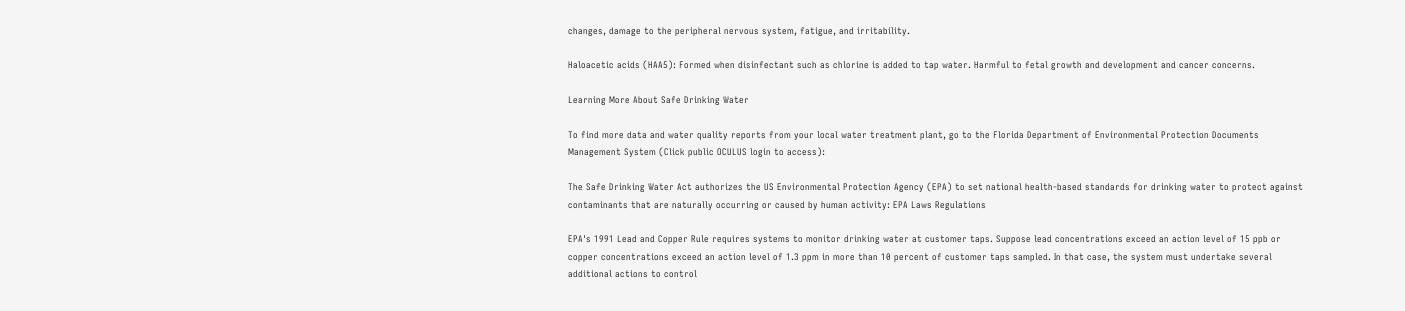changes, damage to the peripheral nervous system, fatigue, and irritability.

Haloacetic acids (HAA5): Formed when disinfectant such as chlorine is added to tap water. Harmful to fetal growth and development and cancer concerns.

Learning More About Safe Drinking Water

To find more data and water quality reports from your local water treatment plant, go to the Florida Department of Environmental Protection Documents Management System (Click public OCULUS login to access):

The Safe Drinking Water Act authorizes the US Environmental Protection Agency (EPA) to set national health-based standards for drinking water to protect against contaminants that are naturally occurring or caused by human activity: EPA Laws Regulations

EPA's 1991 Lead and Copper Rule requires systems to monitor drinking water at customer taps. Suppose lead concentrations exceed an action level of 15 ppb or copper concentrations exceed an action level of 1.3 ppm in more than 10 percent of customer taps sampled. In that case, the system must undertake several additional actions to control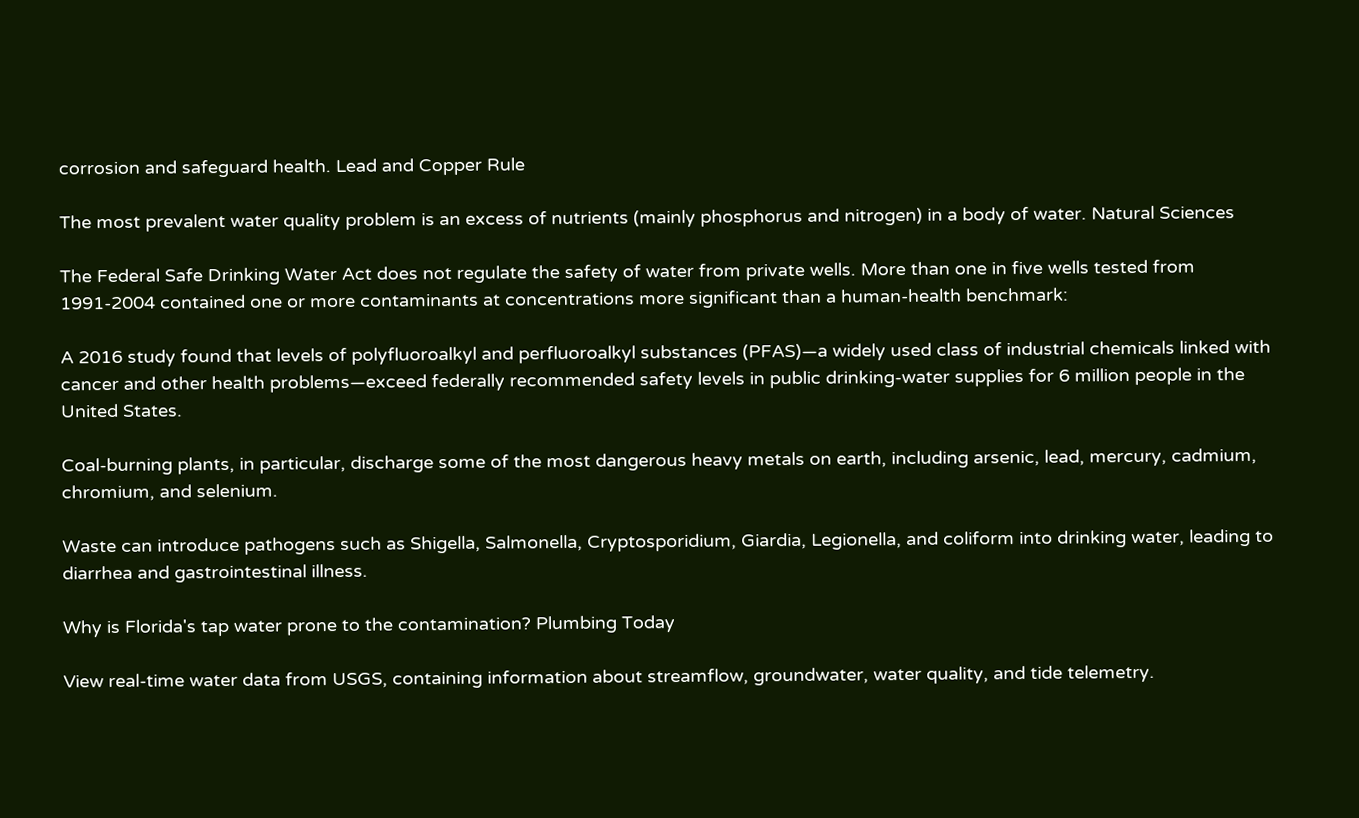corrosion and safeguard health. Lead and Copper Rule

The most prevalent water quality problem is an excess of nutrients (mainly phosphorus and nitrogen) in a body of water. Natural Sciences

The Federal Safe Drinking Water Act does not regulate the safety of water from private wells. More than one in five wells tested from 1991-2004 contained one or more contaminants at concentrations more significant than a human-health benchmark:

A 2016 study found that levels of polyfluoroalkyl and perfluoroalkyl substances (PFAS)—a widely used class of industrial chemicals linked with cancer and other health problems—exceed federally recommended safety levels in public drinking-water supplies for 6 million people in the United States.

Coal-burning plants, in particular, discharge some of the most dangerous heavy metals on earth, including arsenic, lead, mercury, cadmium, chromium, and selenium.

Waste can introduce pathogens such as Shigella, Salmonella, Cryptosporidium, Giardia, Legionella, and coliform into drinking water, leading to diarrhea and gastrointestinal illness.

Why is Florida's tap water prone to the contamination? Plumbing Today

View real-time water data from USGS, containing information about streamflow, groundwater, water quality, and tide telemetry.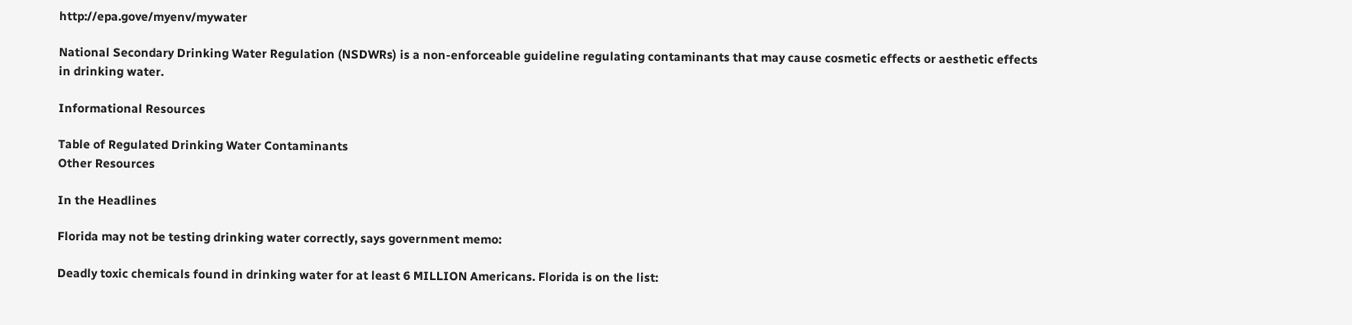http://epa.gove/myenv/mywater

National Secondary Drinking Water Regulation (NSDWRs) is a non-enforceable guideline regulating contaminants that may cause cosmetic effects or aesthetic effects in drinking water.

Informational Resources

Table of Regulated Drinking Water Contaminants
Other Resources

In the Headlines

Florida may not be testing drinking water correctly, says government memo:

Deadly toxic chemicals found in drinking water for at least 6 MILLION Americans. Florida is on the list: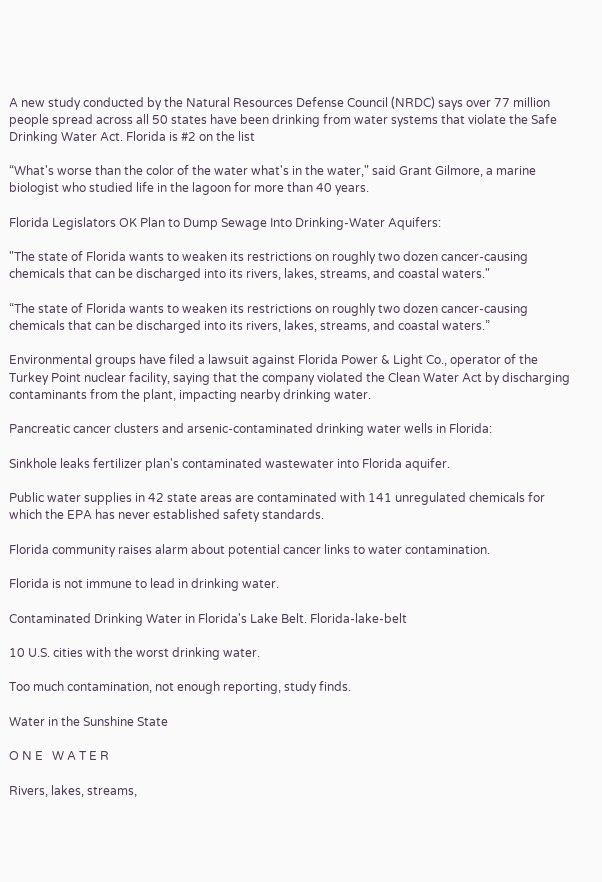A new study conducted by the Natural Resources Defense Council (NRDC) says over 77 million people spread across all 50 states have been drinking from water systems that violate the Safe Drinking Water Act. Florida is #2 on the list

“What's worse than the color of the water what's in the water," said Grant Gilmore, a marine biologist who studied life in the lagoon for more than 40 years.

Florida Legislators OK Plan to Dump Sewage Into Drinking-Water Aquifers:

"The state of Florida wants to weaken its restrictions on roughly two dozen cancer-causing chemicals that can be discharged into its rivers, lakes, streams, and coastal waters."

“The state of Florida wants to weaken its restrictions on roughly two dozen cancer-causing chemicals that can be discharged into its rivers, lakes, streams, and coastal waters.”

Environmental groups have filed a lawsuit against Florida Power & Light Co., operator of the Turkey Point nuclear facility, saying that the company violated the Clean Water Act by discharging contaminants from the plant, impacting nearby drinking water.

Pancreatic cancer clusters and arsenic-contaminated drinking water wells in Florida:

Sinkhole leaks fertilizer plan's contaminated wastewater into Florida aquifer.

Public water supplies in 42 state areas are contaminated with 141 unregulated chemicals for which the EPA has never established safety standards.

Florida community raises alarm about potential cancer links to water contamination.

Florida is not immune to lead in drinking water.

Contaminated Drinking Water in Florida's Lake Belt. Florida-lake-belt

10 U.S. cities with the worst drinking water.

Too much contamination, not enough reporting, study finds.

Water in the Sunshine State

O N E   W A T E R

Rivers, lakes, streams,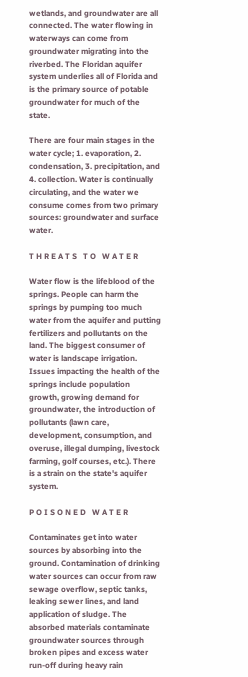wetlands, and groundwater are all connected. The water flowing in waterways can come from groundwater migrating into the riverbed. The Floridan aquifer system underlies all of Florida and is the primary source of potable groundwater for much of the state.

There are four main stages in the water cycle; 1. evaporation, 2. condensation, 3. precipitation, and 4. collection. Water is continually circulating, and the water we consume comes from two primary sources: groundwater and surface water.

T H R E A T S   T O   W A T E R

Water flow is the lifeblood of the springs. People can harm the springs by pumping too much water from the aquifer and putting fertilizers and pollutants on the land. The biggest consumer of water is landscape irrigation. Issues impacting the health of the springs include population growth, growing demand for groundwater, the introduction of pollutants (lawn care, development, consumption, and overuse, illegal dumping, livestock farming, golf courses, etc.). There is a strain on the state's aquifer system.

P O I S O N E D   W A T E R

Contaminates get into water sources by absorbing into the ground. Contamination of drinking water sources can occur from raw sewage overflow, septic tanks, leaking sewer lines, and land application of sludge. The absorbed materials contaminate groundwater sources through broken pipes and excess water run-off during heavy rain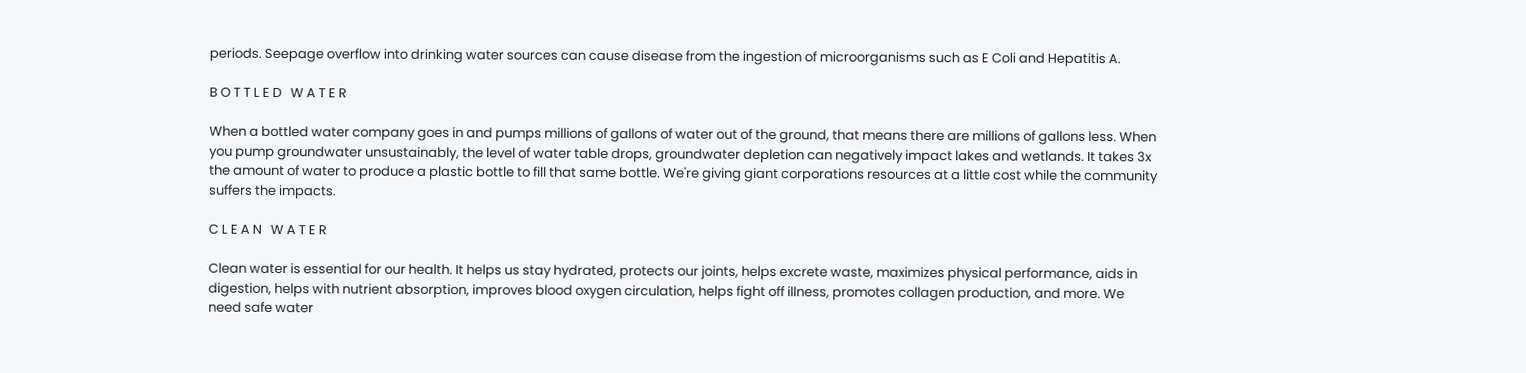periods. Seepage overflow into drinking water sources can cause disease from the ingestion of microorganisms such as E Coli and Hepatitis A.

B O T T L E D   W A T E R

When a bottled water company goes in and pumps millions of gallons of water out of the ground, that means there are millions of gallons less. When you pump groundwater unsustainably, the level of water table drops, groundwater depletion can negatively impact lakes and wetlands. It takes 3x the amount of water to produce a plastic bottle to fill that same bottle. We're giving giant corporations resources at a little cost while the community suffers the impacts.

C L E A N   W A T E R

Clean water is essential for our health. It helps us stay hydrated, protects our joints, helps excrete waste, maximizes physical performance, aids in digestion, helps with nutrient absorption, improves blood oxygen circulation, helps fight off illness, promotes collagen production, and more. We need safe water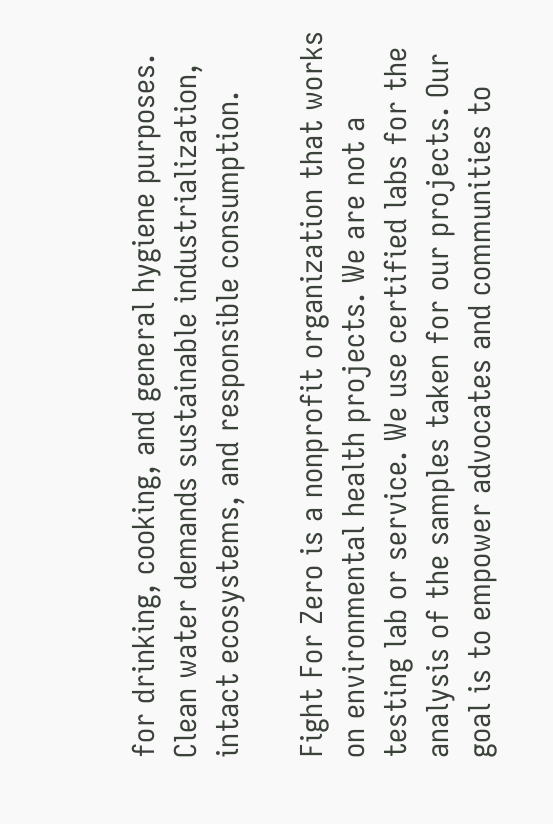for drinking, cooking, and general hygiene purposes. Clean water demands sustainable industrialization, intact ecosystems, and responsible consumption.

Fight For Zero is a nonprofit organization that works on environmental health projects. We are not a testing lab or service. We use certified labs for the analysis of the samples taken for our projects. Our goal is to empower advocates and communities to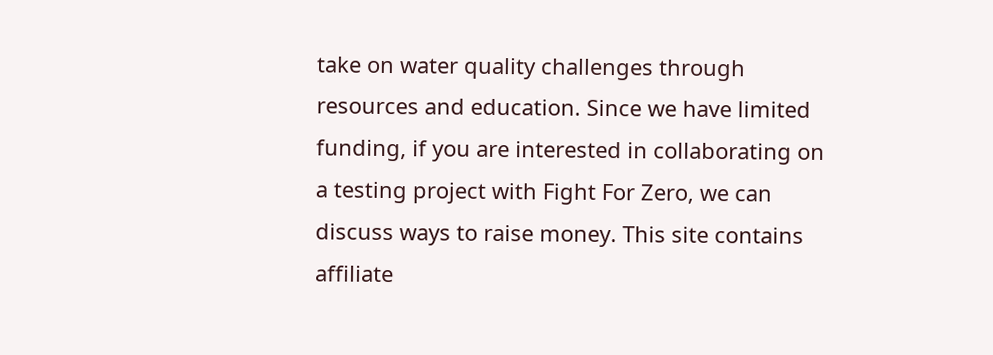take on water quality challenges through resources and education. Since we have limited funding, if you are interested in collaborating on a testing project with Fight For Zero, we can discuss ways to raise money. This site contains affiliate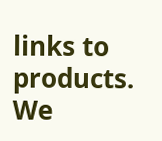links to products. We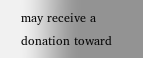may receive a donation toward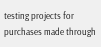testing projects for purchases made through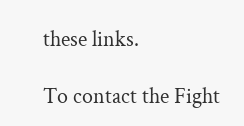these links.

To contact the Fight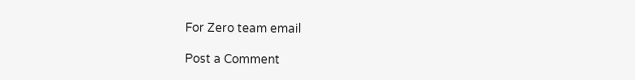For Zero team email

Post a Comment